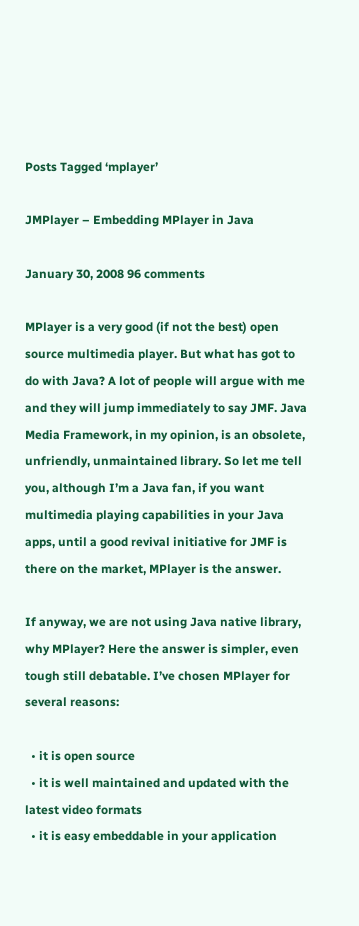Posts Tagged ‘mplayer’

JMPlayer – Embedding MPlayer in Java

January 30, 2008 96 comments

MPlayer is a very good (if not the best) open source multimedia player. But what has got to do with Java? A lot of people will argue with me and they will jump immediately to say JMF. Java Media Framework, in my opinion, is an obsolete, unfriendly, unmaintained library. So let me tell you, although I’m a Java fan, if you want multimedia playing capabilities in your Java apps, until a good revival initiative for JMF is there on the market, MPlayer is the answer.

If anyway, we are not using Java native library, why MPlayer? Here the answer is simpler, even tough still debatable. I’ve chosen MPlayer for several reasons:

  • it is open source
  • it is well maintained and updated with the latest video formats
  • it is easy embeddable in your application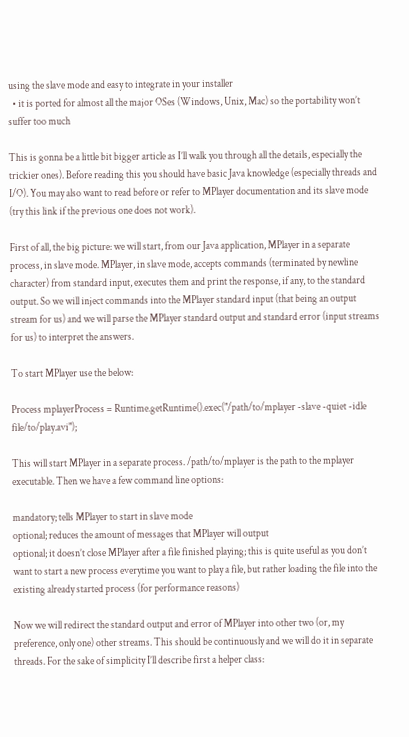using the slave mode and easy to integrate in your installer
  • it is ported for almost all the major OSes (Windows, Unix, Mac) so the portability won’t suffer too much

This is gonna be a little bit bigger article as I’ll walk you through all the details, especially the trickier ones). Before reading this you should have basic Java knowledge (especially threads and I/O). You may also want to read before or refer to MPlayer documentation and its slave mode (try this link if the previous one does not work).

First of all, the big picture: we will start, from our Java application, MPlayer in a separate process, in slave mode. MPlayer, in slave mode, accepts commands (terminated by newline character) from standard input, executes them and print the response, if any, to the standard output. So we will inject commands into the MPlayer standard input (that being an output stream for us) and we will parse the MPlayer standard output and standard error (input streams for us) to interpret the answers.

To start MPlayer use the below:

Process mplayerProcess = Runtime.getRuntime().exec("/path/to/mplayer -slave -quiet -idle file/to/play.avi");

This will start MPlayer in a separate process. /path/to/mplayer is the path to the mplayer executable. Then we have a few command line options:

mandatory; tells MPlayer to start in slave mode
optional; reduces the amount of messages that MPlayer will output
optional; it doesn’t close MPlayer after a file finished playing; this is quite useful as you don’t want to start a new process everytime you want to play a file, but rather loading the file into the existing already started process (for performance reasons)

Now we will redirect the standard output and error of MPlayer into other two (or, my preference, only one) other streams. This should be continuously and we will do it in separate threads. For the sake of simplicity I’ll describe first a helper class: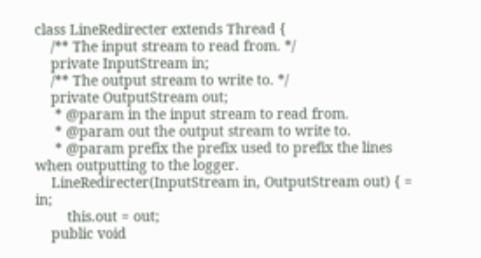class LineRedirecter extends Thread {
    /** The input stream to read from. */
    private InputStream in;
    /** The output stream to write to. */
    private OutputStream out;
     * @param in the input stream to read from.
     * @param out the output stream to write to.
     * @param prefix the prefix used to prefix the lines when outputting to the logger.
    LineRedirecter(InputStream in, OutputStream out) { = in;
        this.out = out;
    public void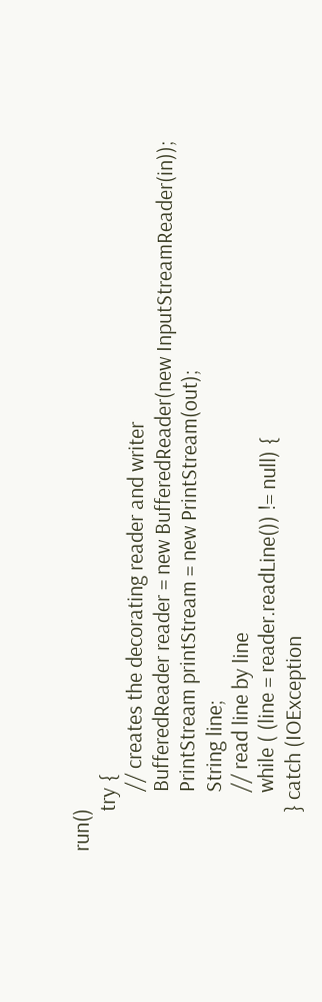run()
        try {
            // creates the decorating reader and writer
            BufferedReader reader = new BufferedReader(new InputStreamReader(in));
            PrintStream printStream = new PrintStream(out);
            String line;
            // read line by line
            while ( (line = reader.readLine()) != null) {
        } catch (IOException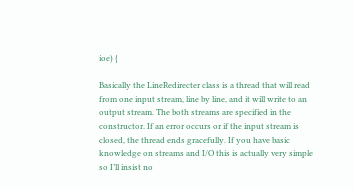ioe) {

Basically the LineRedirecter class is a thread that will read from one input stream, line by line, and it will write to an output stream. The both streams are specified in the constructor. If an error occurs or if the input stream is closed, the thread ends gracefully. If you have basic knowledge on streams and I/O this is actually very simple so I’ll insist no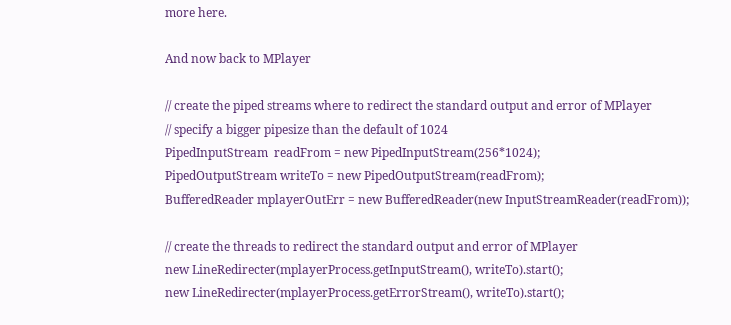more here.

And now back to MPlayer

// create the piped streams where to redirect the standard output and error of MPlayer
// specify a bigger pipesize than the default of 1024
PipedInputStream  readFrom = new PipedInputStream(256*1024);
PipedOutputStream writeTo = new PipedOutputStream(readFrom);
BufferedReader mplayerOutErr = new BufferedReader(new InputStreamReader(readFrom));

// create the threads to redirect the standard output and error of MPlayer
new LineRedirecter(mplayerProcess.getInputStream(), writeTo).start();
new LineRedirecter(mplayerProcess.getErrorStream(), writeTo).start();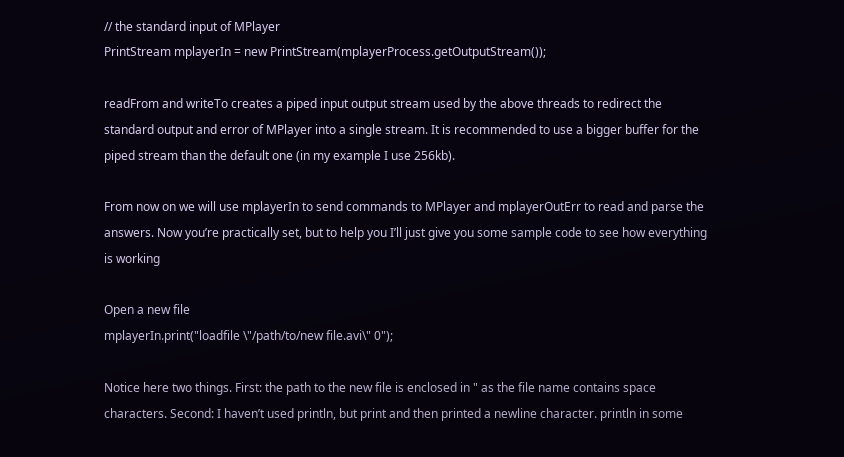// the standard input of MPlayer
PrintStream mplayerIn = new PrintStream(mplayerProcess.getOutputStream());

readFrom and writeTo creates a piped input output stream used by the above threads to redirect the standard output and error of MPlayer into a single stream. It is recommended to use a bigger buffer for the piped stream than the default one (in my example I use 256kb).

From now on we will use mplayerIn to send commands to MPlayer and mplayerOutErr to read and parse the answers. Now you’re practically set, but to help you I’ll just give you some sample code to see how everything is working

Open a new file
mplayerIn.print("loadfile \"/path/to/new file.avi\" 0");

Notice here two things. First: the path to the new file is enclosed in " as the file name contains space characters. Second: I haven’t used println, but print and then printed a newline character. println in some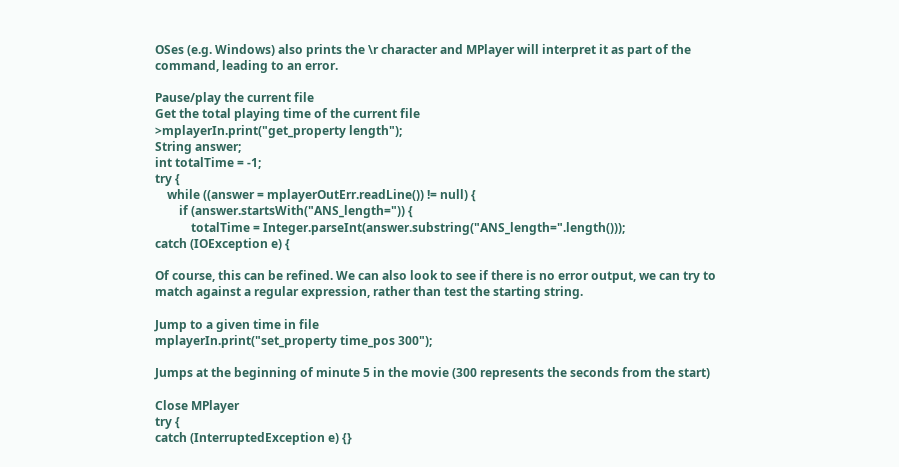OSes (e.g. Windows) also prints the \r character and MPlayer will interpret it as part of the command, leading to an error.

Pause/play the current file
Get the total playing time of the current file
>mplayerIn.print("get_property length");
String answer;
int totalTime = -1;
try {
    while ((answer = mplayerOutErr.readLine()) != null) {
        if (answer.startsWith("ANS_length=")) {
            totalTime = Integer.parseInt(answer.substring("ANS_length=".length()));
catch (IOException e) {

Of course, this can be refined. We can also look to see if there is no error output, we can try to match against a regular expression, rather than test the starting string.

Jump to a given time in file
mplayerIn.print("set_property time_pos 300");

Jumps at the beginning of minute 5 in the movie (300 represents the seconds from the start)

Close MPlayer
try {
catch (InterruptedException e) {}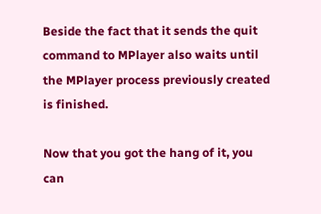Beside the fact that it sends the quit command to MPlayer also waits until the MPlayer process previously created is finished.

Now that you got the hang of it, you can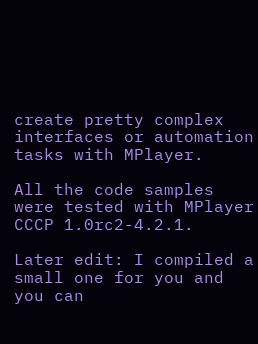create pretty complex interfaces or automation tasks with MPlayer.

All the code samples were tested with MPlayer CCCP 1.0rc2-4.2.1.

Later edit: I compiled a small one for you and you can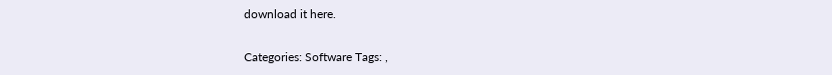download it here.

Categories: Software Tags: ,